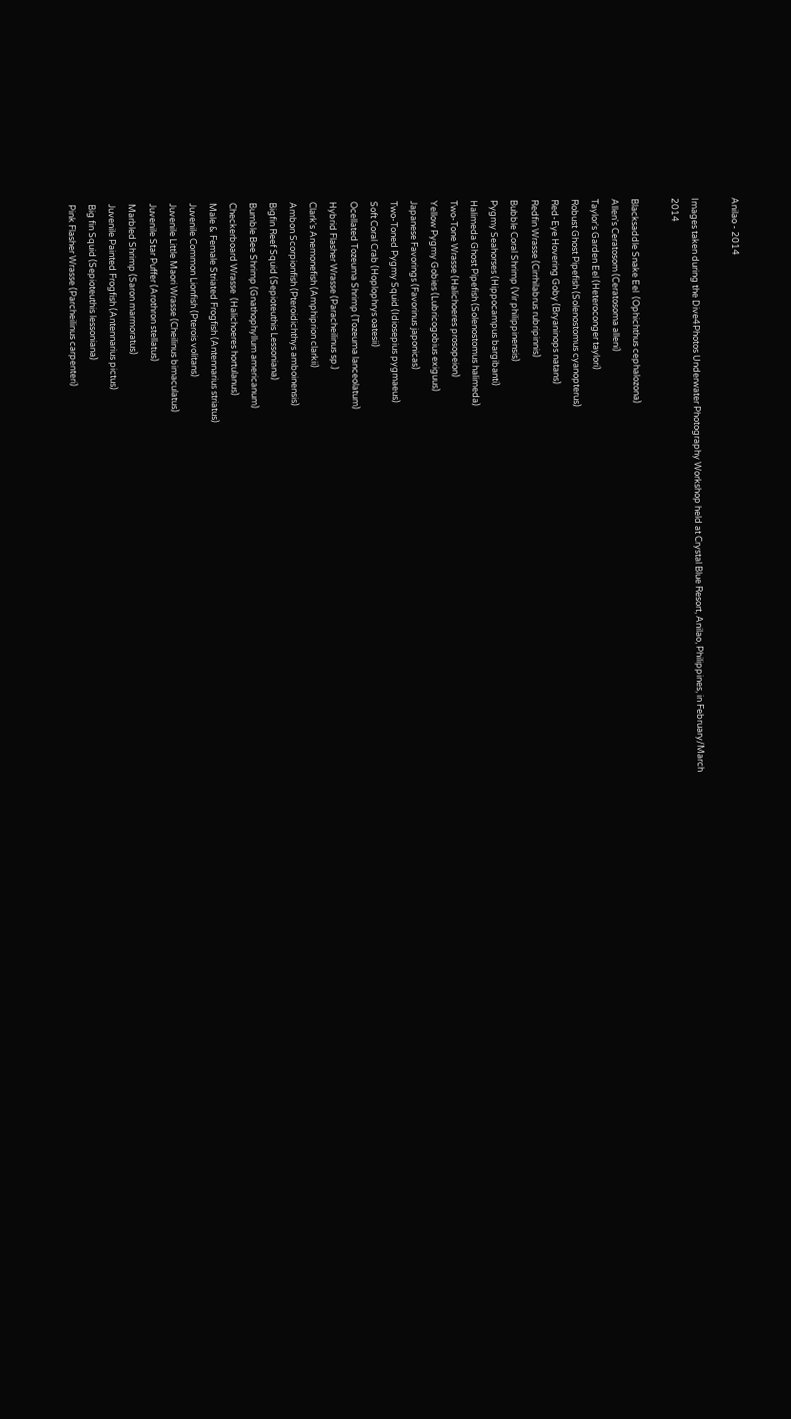Anilao - 2014

Images taken during the Dive4Photos Underwater Photography Workshop held at Crystal Blue Resort, Anilao, Philippines, in February/March 2014

Blacksaddle Snake Eel  (Ophichthus cephalozona)
Allen's Ceratosom (Ceratosoma alleni)
Taylor's Garden Eel (Heteroconger taylori)
Robust Ghost Pipefish (Solenostomus cyanopterus)
Red-Eye Hovering Goby (Bryaninops natans)
Redfin Wrasse (Cirrhilabrus rubripinnis)
Bubble Coral Shrimp (Vir philippinensis)
Pygmy Seahorses (Hippocampus bargibanti)
Halimeda Ghost Pipefish (Solenostomus halimeda)
Two-Tone Wrasse (Halichoeres prosopeion)
Yellow Pygmy Gobies (Lubricogobius exiguus)
Japanese Favorings (Favorinus japonicas)
Two-Toned Pygmy Squid (Idiosepius pygmaeus)
Soft Coral Crab (Hoplophrys oatesii)
Ocellated Tozeuma Shrimp (Tozeuma lanceolatum)
Hybrid Flasher Wrasse (Paracheilinus sp.)
Clark's Anemonefish (Amphiprion clarkii)
Ambon Scorpionfish (Pteroidichthys amboinensis)
Bigfin Reef Squid (Sepioteuthis Lessoniana)
Bumble Bee Shrimp (Gnathophyllum americanum)
Checkerboard Wrasse  (Halichoeres hortulanus)
Male & Female Striated Frogfish (Antennarius striatus)
Juvenile Common Lionfish (Pterois volitans)
Juvenile Little Maori Wrasse (Cheilinus bimaculatus)
Juvenile Star Puffer (Arothron stellatus)
Marbled Shrimp (Saron marmoratus)
Juvenile Painted Frogfish (Antennarius pictus)
Big fin Squid (Sepioteuthis lessoniana)
Pink Flasher Wrasse (Parcheilinus carpenteri)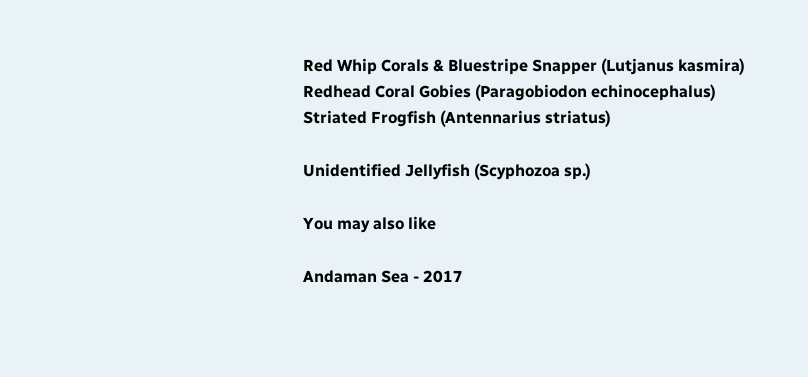Red Whip Corals & Bluestripe Snapper (Lutjanus kasmira)
Redhead Coral Gobies (Paragobiodon echinocephalus)
Striated Frogfish (Antennarius striatus)

Unidentified Jellyfish (Scyphozoa sp.)

You may also like

Andaman Sea - 2017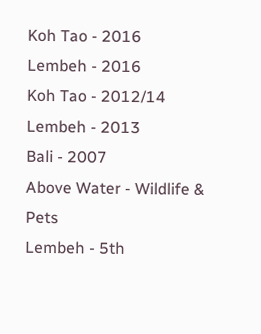Koh Tao - 2016
Lembeh - 2016
Koh Tao - 2012/14
Lembeh - 2013
Bali - 2007
Above Water - Wildlife & Pets
Lembeh - 5th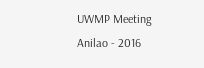UWMP Meeting
Anilao - 2016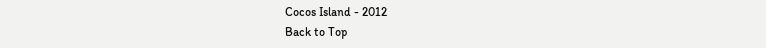Cocos Island - 2012
Back to Top